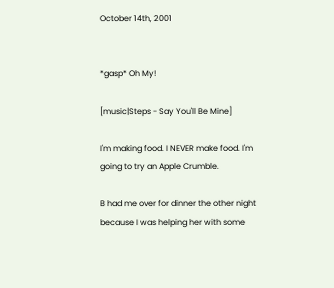October 14th, 2001


*gasp* Oh My!

[music|Steps - Say You'll Be Mine]

I'm making food. I NEVER make food. I'm going to try an Apple Crumble.

B had me over for dinner the other night because I was helping her with some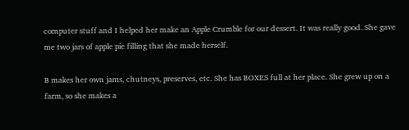computer stuff and I helped her make an Apple Crumble for our dessert. It was really good. She gave me two jars of apple pie filling that she made herself.

B makes her own jams, chutneys, preserves, etc. She has BOXES full at her place. She grew up on a farm, so she makes a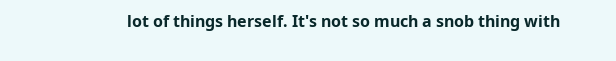lot of things herself. It's not so much a snob thing with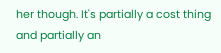her though. It's partially a cost thing and partially an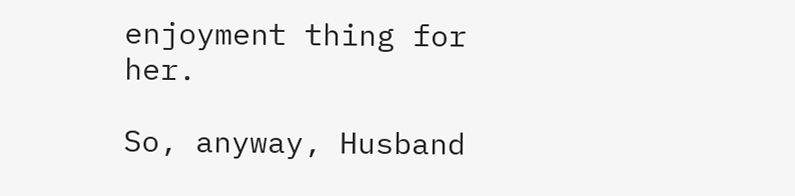enjoyment thing for her.

So, anyway, Husband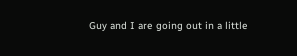Guy and I are going out in a little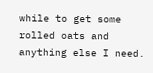while to get some rolled oats and anything else I need.